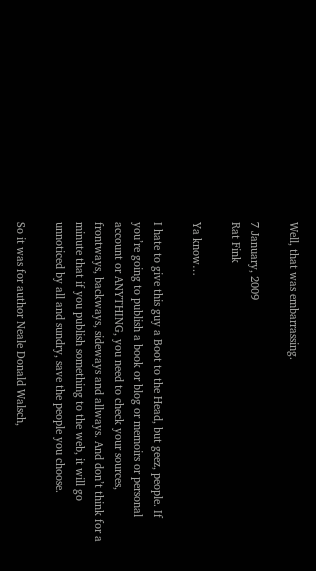Well, that was embarrassing.

7 January, 2009
Rat Fink

Ya know…

I hate to give this guy a Boot to the Head, but geez, people. If you’re going to publish a book or blog or memoirs or personal account or ANYTHING, you need to check your sources, frontways, backways, sideways and allways. And don’t think for a minute that if you publish something to the web, it will go unnoticed by all and sundry, save the people you choose.

So it was for author Neale Donald Walsch,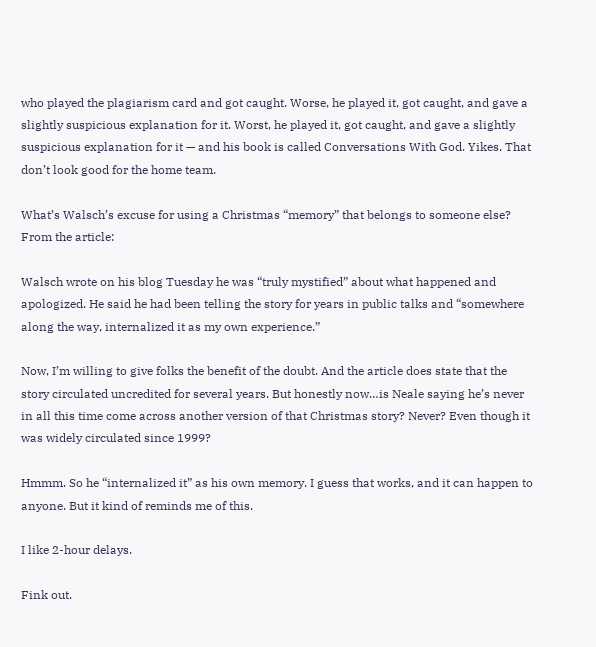who played the plagiarism card and got caught. Worse, he played it, got caught, and gave a slightly suspicious explanation for it. Worst, he played it, got caught, and gave a slightly suspicious explanation for it — and his book is called Conversations With God. Yikes. That don’t look good for the home team.

What’s Walsch’s excuse for using a Christmas “memory” that belongs to someone else? From the article:

Walsch wrote on his blog Tuesday he was “truly mystified” about what happened and apologized. He said he had been telling the story for years in public talks and “somewhere along the way, internalized it as my own experience.”

Now, I’m willing to give folks the benefit of the doubt. And the article does state that the story circulated uncredited for several years. But honestly now…is Neale saying he’s never in all this time come across another version of that Christmas story? Never? Even though it was widely circulated since 1999?

Hmmm. So he “internalized it” as his own memory. I guess that works, and it can happen to anyone. But it kind of reminds me of this.

I like 2-hour delays.

Fink out.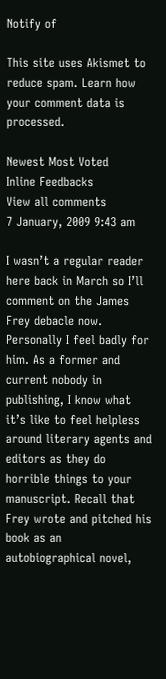Notify of

This site uses Akismet to reduce spam. Learn how your comment data is processed.

Newest Most Voted
Inline Feedbacks
View all comments
7 January, 2009 9:43 am

I wasn’t a regular reader here back in March so I’ll comment on the James Frey debacle now. Personally I feel badly for him. As a former and current nobody in publishing, I know what it’s like to feel helpless around literary agents and editors as they do horrible things to your manuscript. Recall that Frey wrote and pitched his book as an autobiographical novel,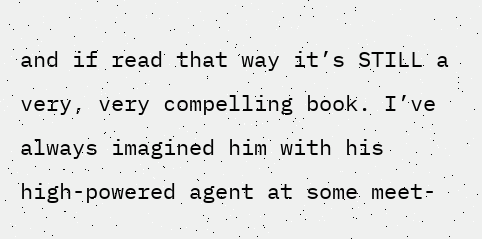and if read that way it’s STILL a very, very compelling book. I’ve always imagined him with his high-powered agent at some meet-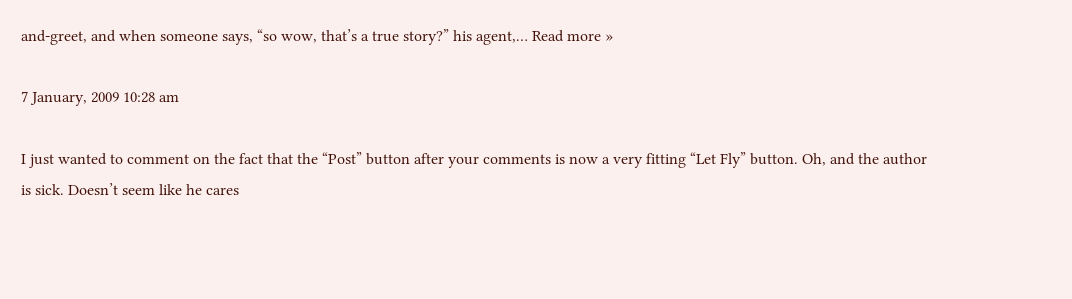and-greet, and when someone says, “so wow, that’s a true story?” his agent,… Read more »

7 January, 2009 10:28 am

I just wanted to comment on the fact that the “Post” button after your comments is now a very fitting “Let Fly” button. Oh, and the author is sick. Doesn’t seem like he cares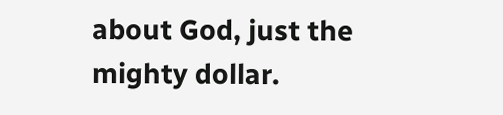about God, just the mighty dollar.